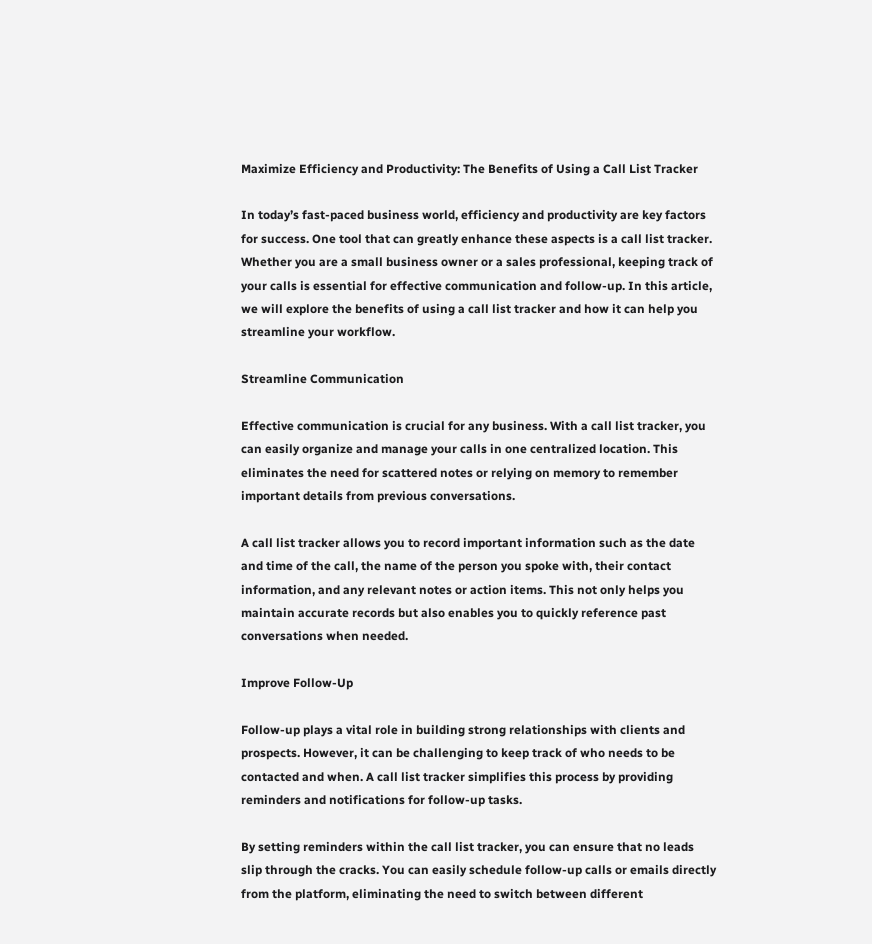Maximize Efficiency and Productivity: The Benefits of Using a Call List Tracker

In today’s fast-paced business world, efficiency and productivity are key factors for success. One tool that can greatly enhance these aspects is a call list tracker. Whether you are a small business owner or a sales professional, keeping track of your calls is essential for effective communication and follow-up. In this article, we will explore the benefits of using a call list tracker and how it can help you streamline your workflow.

Streamline Communication

Effective communication is crucial for any business. With a call list tracker, you can easily organize and manage your calls in one centralized location. This eliminates the need for scattered notes or relying on memory to remember important details from previous conversations.

A call list tracker allows you to record important information such as the date and time of the call, the name of the person you spoke with, their contact information, and any relevant notes or action items. This not only helps you maintain accurate records but also enables you to quickly reference past conversations when needed.

Improve Follow-Up

Follow-up plays a vital role in building strong relationships with clients and prospects. However, it can be challenging to keep track of who needs to be contacted and when. A call list tracker simplifies this process by providing reminders and notifications for follow-up tasks.

By setting reminders within the call list tracker, you can ensure that no leads slip through the cracks. You can easily schedule follow-up calls or emails directly from the platform, eliminating the need to switch between different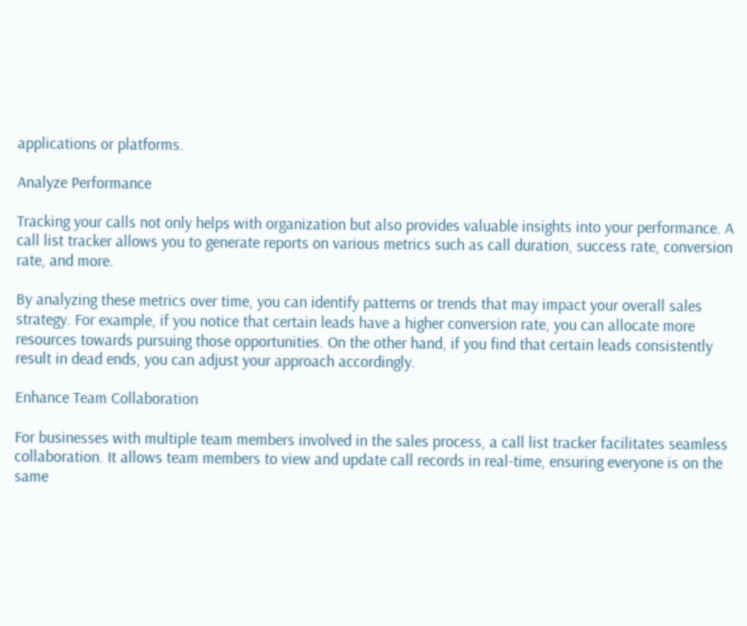applications or platforms.

Analyze Performance

Tracking your calls not only helps with organization but also provides valuable insights into your performance. A call list tracker allows you to generate reports on various metrics such as call duration, success rate, conversion rate, and more.

By analyzing these metrics over time, you can identify patterns or trends that may impact your overall sales strategy. For example, if you notice that certain leads have a higher conversion rate, you can allocate more resources towards pursuing those opportunities. On the other hand, if you find that certain leads consistently result in dead ends, you can adjust your approach accordingly.

Enhance Team Collaboration

For businesses with multiple team members involved in the sales process, a call list tracker facilitates seamless collaboration. It allows team members to view and update call records in real-time, ensuring everyone is on the same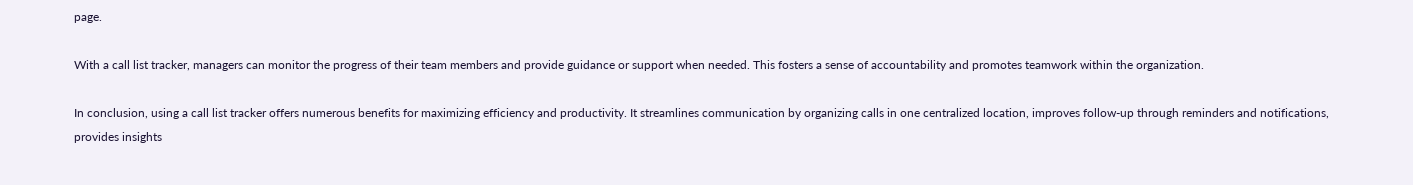page.

With a call list tracker, managers can monitor the progress of their team members and provide guidance or support when needed. This fosters a sense of accountability and promotes teamwork within the organization.

In conclusion, using a call list tracker offers numerous benefits for maximizing efficiency and productivity. It streamlines communication by organizing calls in one centralized location, improves follow-up through reminders and notifications, provides insights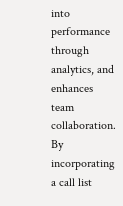into performance through analytics, and enhances team collaboration. By incorporating a call list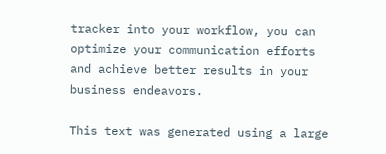tracker into your workflow, you can optimize your communication efforts and achieve better results in your business endeavors.

This text was generated using a large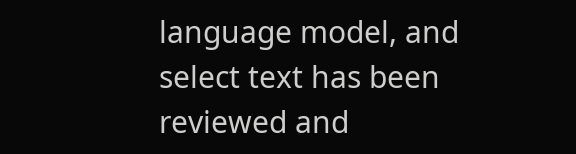language model, and select text has been reviewed and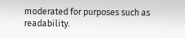moderated for purposes such as readability.